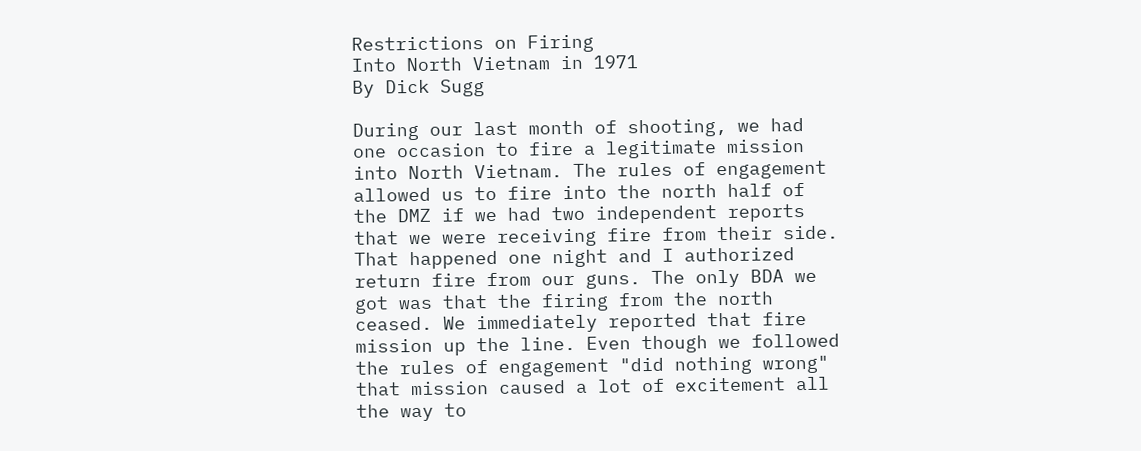Restrictions on Firing
Into North Vietnam in 1971
By Dick Sugg

During our last month of shooting, we had one occasion to fire a legitimate mission into North Vietnam. The rules of engagement allowed us to fire into the north half of the DMZ if we had two independent reports that we were receiving fire from their side. That happened one night and I authorized return fire from our guns. The only BDA we got was that the firing from the north ceased. We immediately reported that fire mission up the line. Even though we followed the rules of engagement "did nothing wrong" that mission caused a lot of excitement all the way to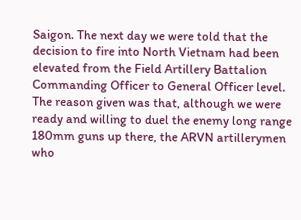Saigon. The next day we were told that the decision to fire into North Vietnam had been elevated from the Field Artillery Battalion Commanding Officer to General Officer level. The reason given was that, although we were ready and willing to duel the enemy long range 180mm guns up there, the ARVN artillerymen who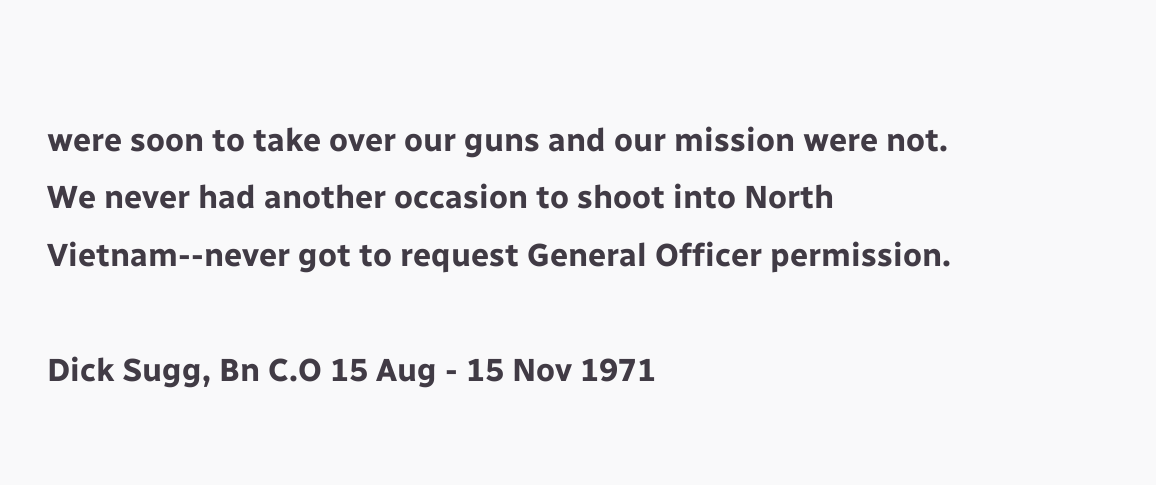were soon to take over our guns and our mission were not. We never had another occasion to shoot into North Vietnam--never got to request General Officer permission.

Dick Sugg, Bn C.O 15 Aug - 15 Nov 1971